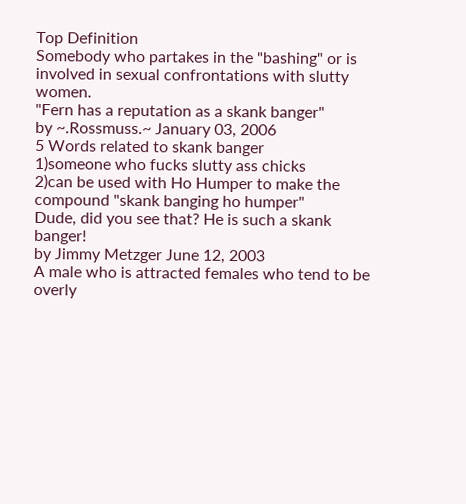Top Definition
Somebody who partakes in the "bashing" or is involved in sexual confrontations with slutty women.
"Fern has a reputation as a skank banger"
by ~.Rossmuss.~ January 03, 2006
5 Words related to skank banger
1)someone who fucks slutty ass chicks
2)can be used with Ho Humper to make the compound "skank banging ho humper"
Dude, did you see that? He is such a skank banger!
by Jimmy Metzger June 12, 2003
A male who is attracted females who tend to be overly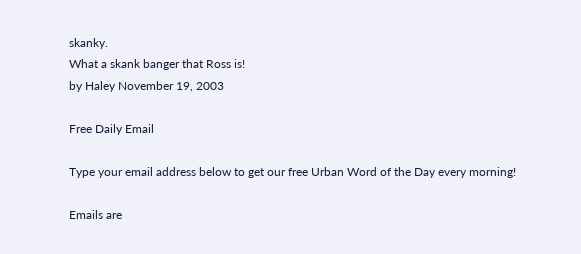skanky.
What a skank banger that Ross is!
by Haley November 19, 2003

Free Daily Email

Type your email address below to get our free Urban Word of the Day every morning!

Emails are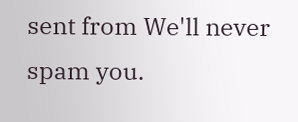sent from We'll never spam you.